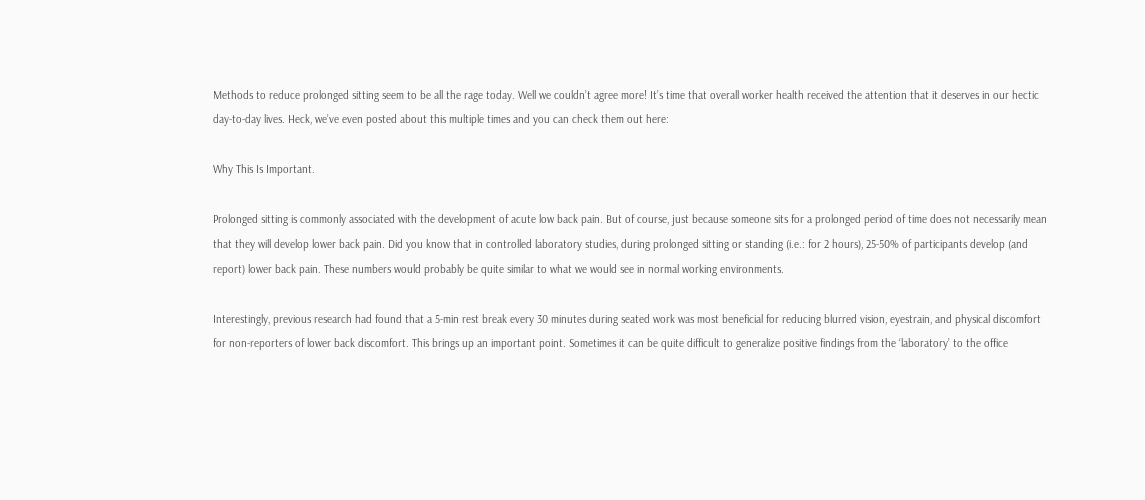Methods to reduce prolonged sitting seem to be all the rage today. Well we couldn’t agree more! It’s time that overall worker health received the attention that it deserves in our hectic day-to-day lives. Heck, we’ve even posted about this multiple times and you can check them out here:

Why This Is Important.

Prolonged sitting is commonly associated with the development of acute low back pain. But of course, just because someone sits for a prolonged period of time does not necessarily mean that they will develop lower back pain. Did you know that in controlled laboratory studies, during prolonged sitting or standing (i.e.: for 2 hours), 25-50% of participants develop (and report) lower back pain. These numbers would probably be quite similar to what we would see in normal working environments.

Interestingly, previous research had found that a 5-min rest break every 30 minutes during seated work was most beneficial for reducing blurred vision, eyestrain, and physical discomfort for non-reporters of lower back discomfort. This brings up an important point. Sometimes it can be quite difficult to generalize positive findings from the ‘laboratory’ to the office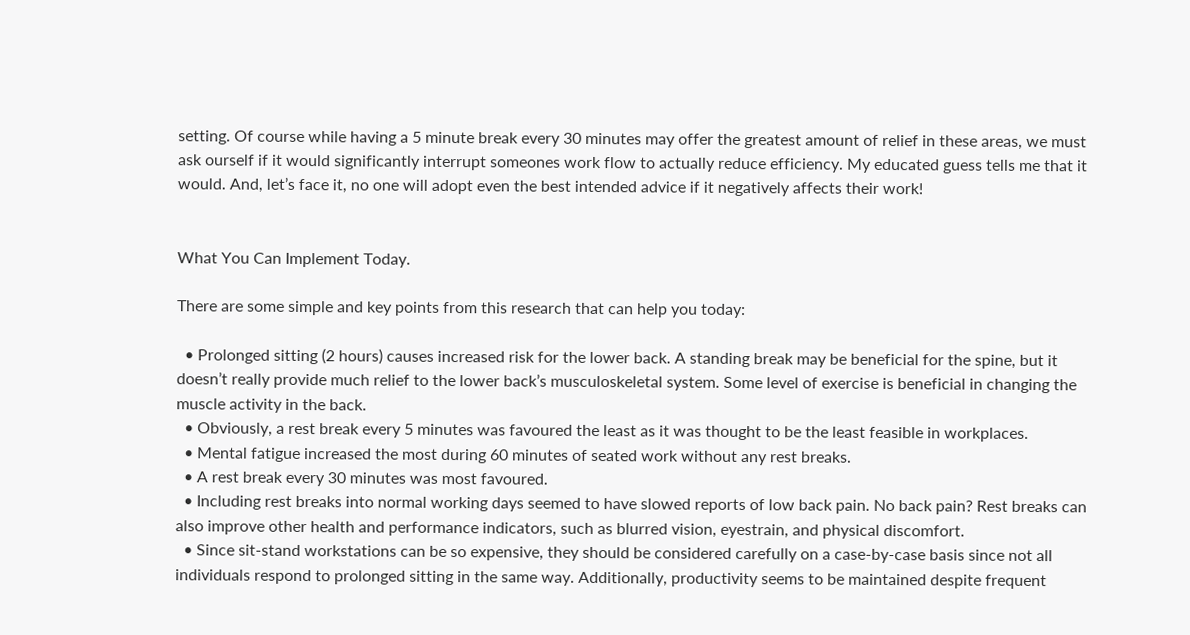setting. Of course while having a 5 minute break every 30 minutes may offer the greatest amount of relief in these areas, we must ask ourself if it would significantly interrupt someones work flow to actually reduce efficiency. My educated guess tells me that it would. And, let’s face it, no one will adopt even the best intended advice if it negatively affects their work!


What You Can Implement Today.

There are some simple and key points from this research that can help you today:

  • Prolonged sitting (2 hours) causes increased risk for the lower back. A standing break may be beneficial for the spine, but it doesn’t really provide much relief to the lower back’s musculoskeletal system. Some level of exercise is beneficial in changing the muscle activity in the back.
  • Obviously, a rest break every 5 minutes was favoured the least as it was thought to be the least feasible in workplaces.
  • Mental fatigue increased the most during 60 minutes of seated work without any rest breaks.
  • A rest break every 30 minutes was most favoured.
  • Including rest breaks into normal working days seemed to have slowed reports of low back pain. No back pain? Rest breaks can also improve other health and performance indicators, such as blurred vision, eyestrain, and physical discomfort.
  • Since sit-stand workstations can be so expensive, they should be considered carefully on a case-by-case basis since not all individuals respond to prolonged sitting in the same way. Additionally, productivity seems to be maintained despite frequent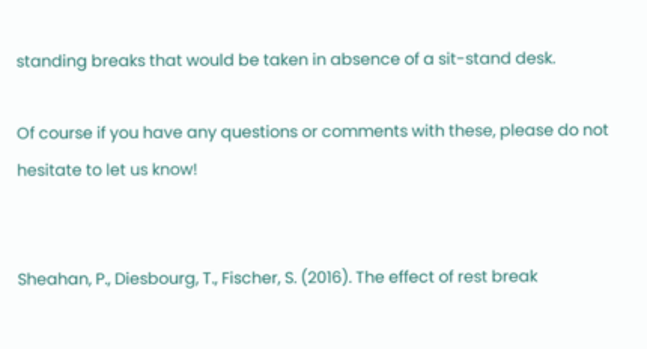standing breaks that would be taken in absence of a sit-stand desk.

Of course if you have any questions or comments with these, please do not hesitate to let us know!


Sheahan, P., Diesbourg, T., Fischer, S. (2016). The effect of rest break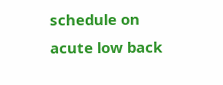schedule on acute low back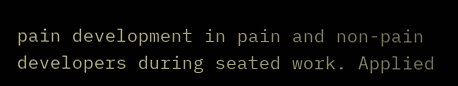pain development in pain and non-pain developers during seated work. Applied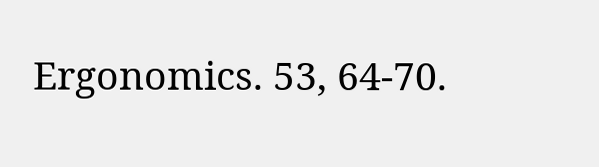Ergonomics. 53, 64-70.